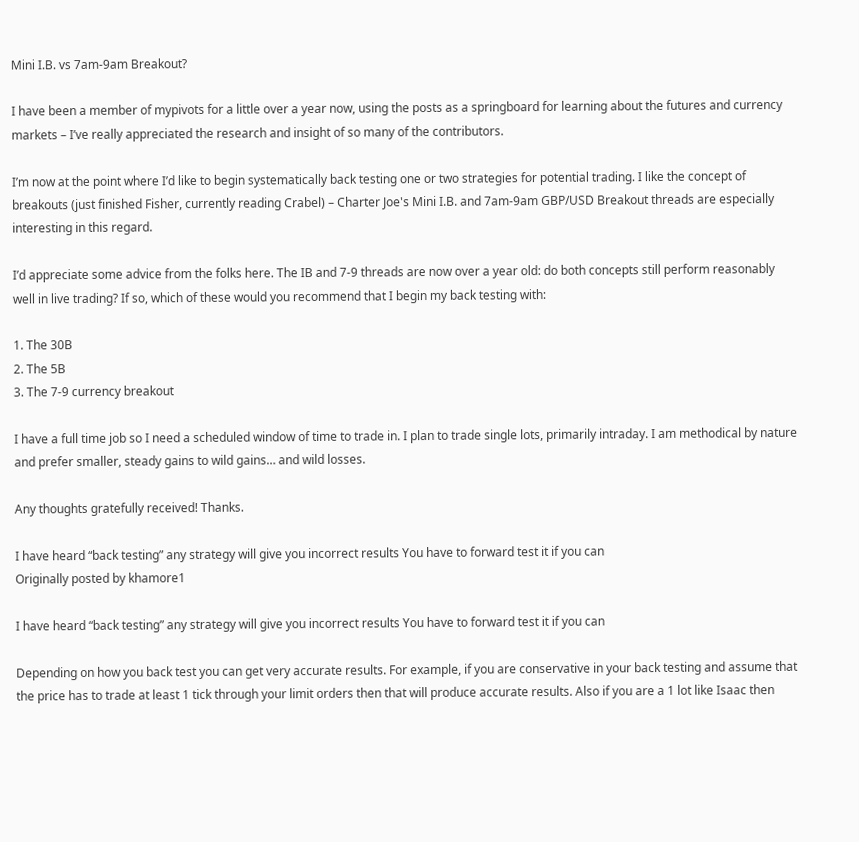Mini I.B. vs 7am-9am Breakout?

I have been a member of mypivots for a little over a year now, using the posts as a springboard for learning about the futures and currency markets – I’ve really appreciated the research and insight of so many of the contributors.

I’m now at the point where I’d like to begin systematically back testing one or two strategies for potential trading. I like the concept of breakouts (just finished Fisher, currently reading Crabel) – Charter Joe's Mini I.B. and 7am-9am GBP/USD Breakout threads are especially interesting in this regard.

I’d appreciate some advice from the folks here. The IB and 7-9 threads are now over a year old: do both concepts still perform reasonably well in live trading? If so, which of these would you recommend that I begin my back testing with:

1. The 30B
2. The 5B
3. The 7-9 currency breakout

I have a full time job so I need a scheduled window of time to trade in. I plan to trade single lots, primarily intraday. I am methodical by nature and prefer smaller, steady gains to wild gains… and wild losses.

Any thoughts gratefully received! Thanks.

I have heard “back testing” any strategy will give you incorrect results You have to forward test it if you can
Originally posted by khamore1

I have heard “back testing” any strategy will give you incorrect results You have to forward test it if you can

Depending on how you back test you can get very accurate results. For example, if you are conservative in your back testing and assume that the price has to trade at least 1 tick through your limit orders then that will produce accurate results. Also if you are a 1 lot like Isaac then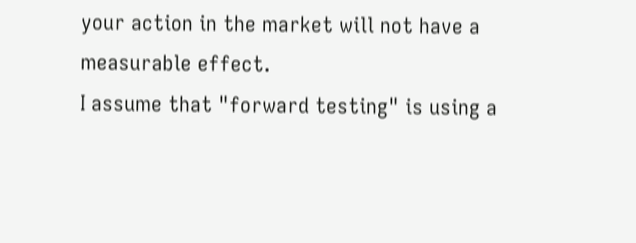your action in the market will not have a measurable effect.
I assume that "forward testing" is using a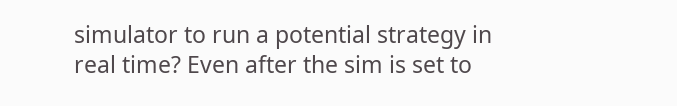simulator to run a potential strategy in real time? Even after the sim is set to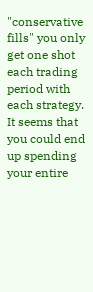"conservative fills" you only get one shot each trading period with each strategy. It seems that you could end up spending your entire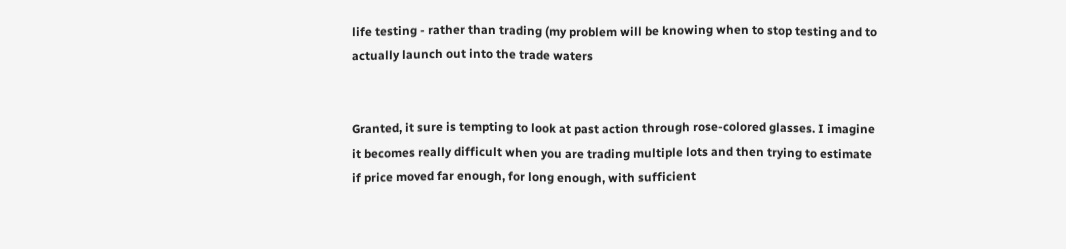life testing - rather than trading (my problem will be knowing when to stop testing and to actually launch out into the trade waters


Granted, it sure is tempting to look at past action through rose-colored glasses. I imagine it becomes really difficult when you are trading multiple lots and then trying to estimate if price moved far enough, for long enough, with sufficient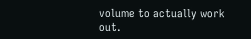volume to actually work out.